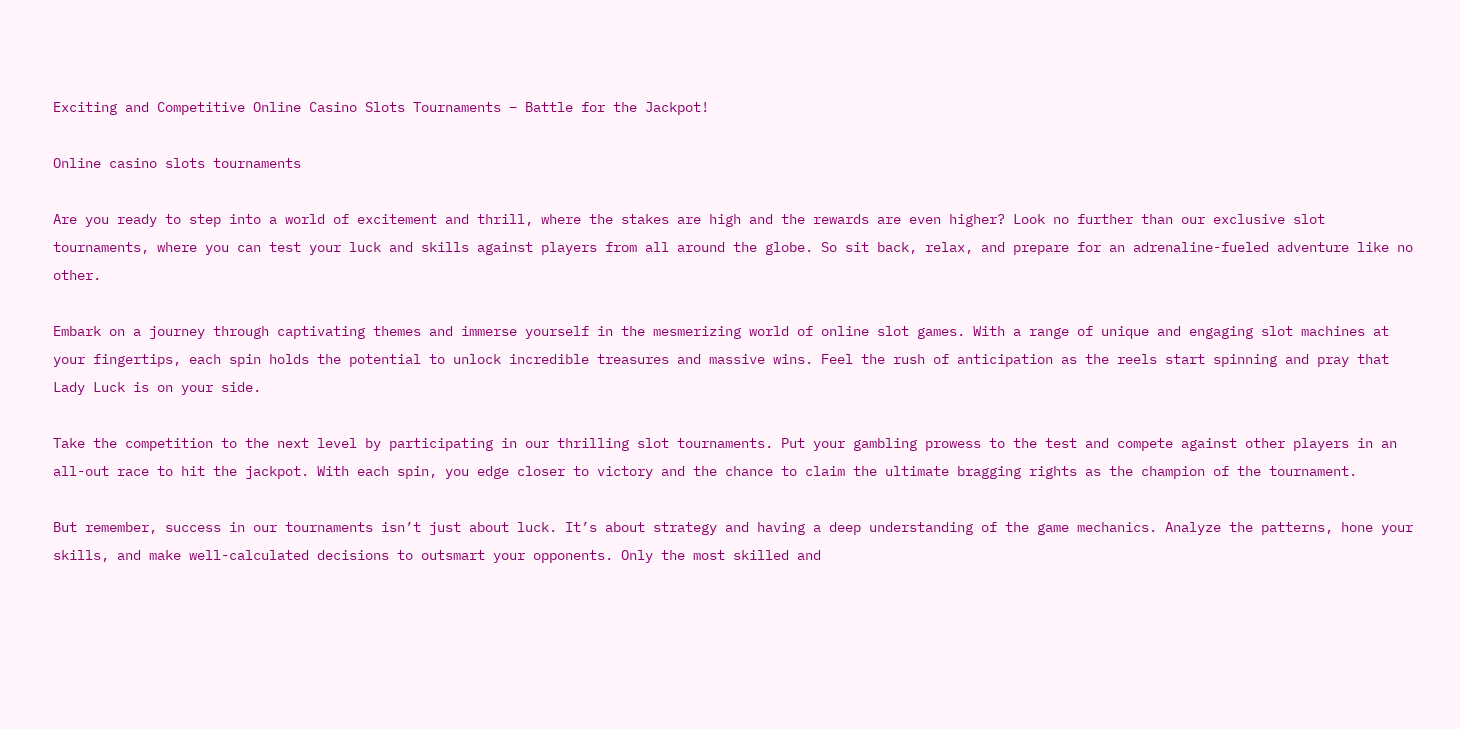Exciting and Competitive Online Casino Slots Tournaments – Battle for the Jackpot!

Online casino slots tournaments

Are you ready to step into a world of excitement and thrill, where the stakes are high and the rewards are even higher? Look no further than our exclusive slot tournaments, where you can test your luck and skills against players from all around the globe. So sit back, relax, and prepare for an adrenaline-fueled adventure like no other.

Embark on a journey through captivating themes and immerse yourself in the mesmerizing world of online slot games. With a range of unique and engaging slot machines at your fingertips, each spin holds the potential to unlock incredible treasures and massive wins. Feel the rush of anticipation as the reels start spinning and pray that Lady Luck is on your side.

Take the competition to the next level by participating in our thrilling slot tournaments. Put your gambling prowess to the test and compete against other players in an all-out race to hit the jackpot. With each spin, you edge closer to victory and the chance to claim the ultimate bragging rights as the champion of the tournament.

But remember, success in our tournaments isn’t just about luck. It’s about strategy and having a deep understanding of the game mechanics. Analyze the patterns, hone your skills, and make well-calculated decisions to outsmart your opponents. Only the most skilled and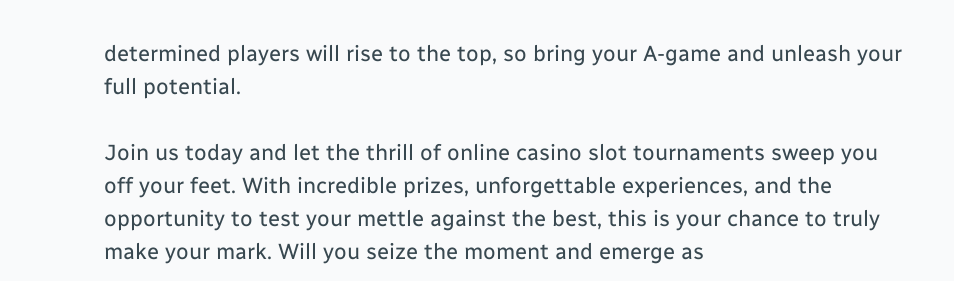determined players will rise to the top, so bring your A-game and unleash your full potential.

Join us today and let the thrill of online casino slot tournaments sweep you off your feet. With incredible prizes, unforgettable experiences, and the opportunity to test your mettle against the best, this is your chance to truly make your mark. Will you seize the moment and emerge as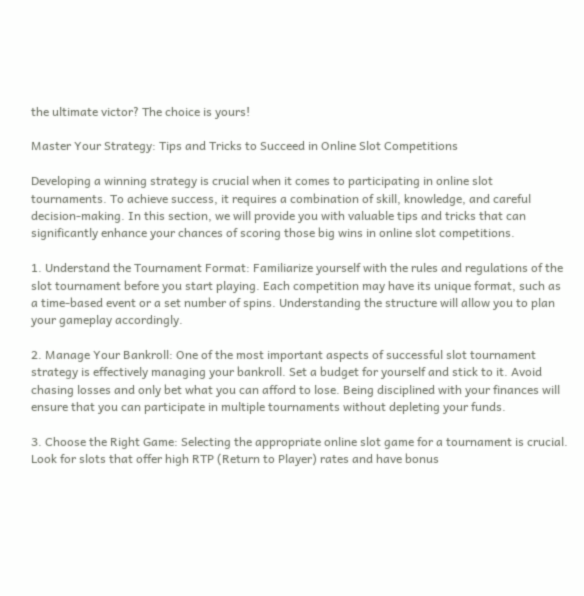the ultimate victor? The choice is yours!

Master Your Strategy: Tips and Tricks to Succeed in Online Slot Competitions

Developing a winning strategy is crucial when it comes to participating in online slot tournaments. To achieve success, it requires a combination of skill, knowledge, and careful decision-making. In this section, we will provide you with valuable tips and tricks that can significantly enhance your chances of scoring those big wins in online slot competitions.

1. Understand the Tournament Format: Familiarize yourself with the rules and regulations of the slot tournament before you start playing. Each competition may have its unique format, such as a time-based event or a set number of spins. Understanding the structure will allow you to plan your gameplay accordingly.

2. Manage Your Bankroll: One of the most important aspects of successful slot tournament strategy is effectively managing your bankroll. Set a budget for yourself and stick to it. Avoid chasing losses and only bet what you can afford to lose. Being disciplined with your finances will ensure that you can participate in multiple tournaments without depleting your funds.

3. Choose the Right Game: Selecting the appropriate online slot game for a tournament is crucial. Look for slots that offer high RTP (Return to Player) rates and have bonus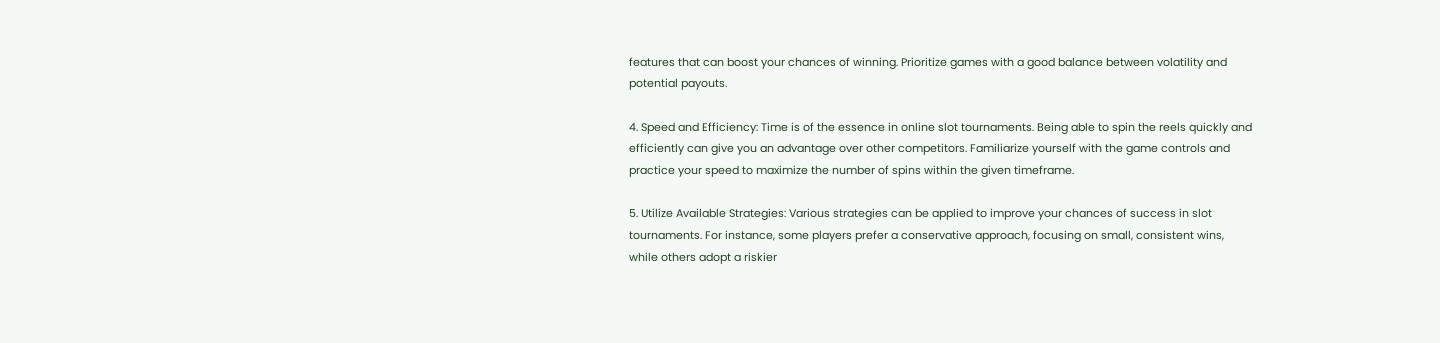features that can boost your chances of winning. Prioritize games with a good balance between volatility and potential payouts.

4. Speed and Efficiency: Time is of the essence in online slot tournaments. Being able to spin the reels quickly and efficiently can give you an advantage over other competitors. Familiarize yourself with the game controls and practice your speed to maximize the number of spins within the given timeframe.

5. Utilize Available Strategies: Various strategies can be applied to improve your chances of success in slot tournaments. For instance, some players prefer a conservative approach, focusing on small, consistent wins, while others adopt a riskier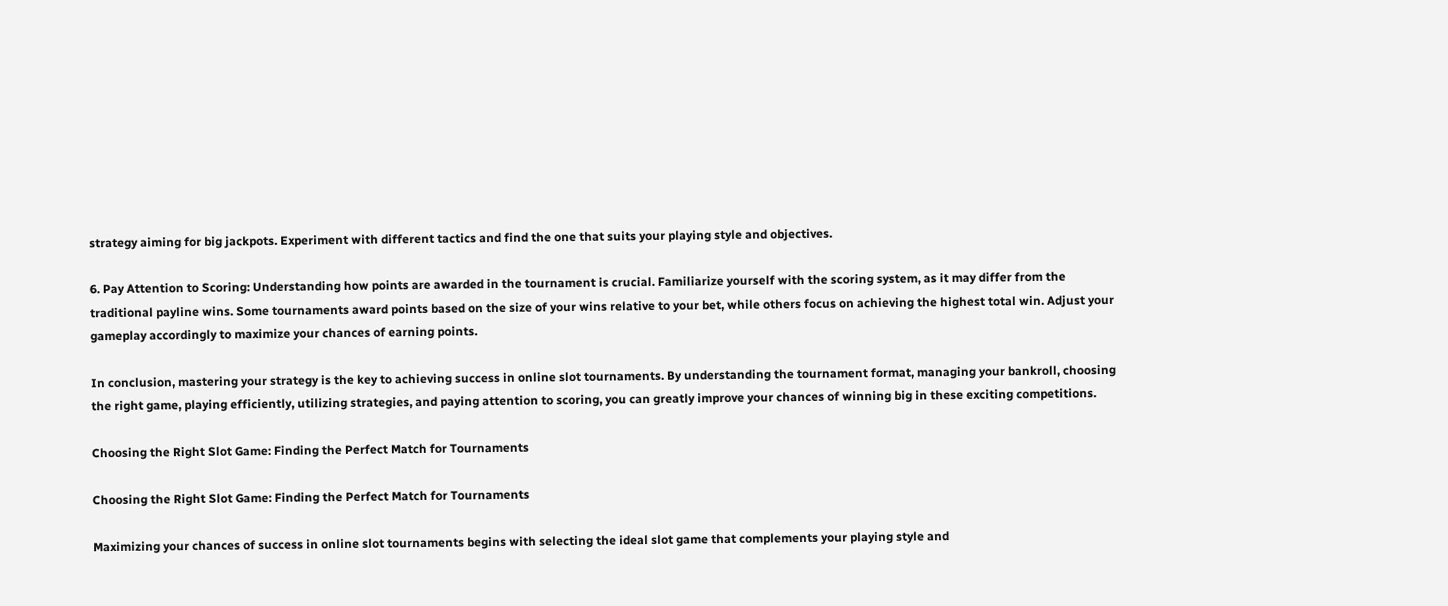strategy aiming for big jackpots. Experiment with different tactics and find the one that suits your playing style and objectives.

6. Pay Attention to Scoring: Understanding how points are awarded in the tournament is crucial. Familiarize yourself with the scoring system, as it may differ from the traditional payline wins. Some tournaments award points based on the size of your wins relative to your bet, while others focus on achieving the highest total win. Adjust your gameplay accordingly to maximize your chances of earning points.

In conclusion, mastering your strategy is the key to achieving success in online slot tournaments. By understanding the tournament format, managing your bankroll, choosing the right game, playing efficiently, utilizing strategies, and paying attention to scoring, you can greatly improve your chances of winning big in these exciting competitions.

Choosing the Right Slot Game: Finding the Perfect Match for Tournaments

Choosing the Right Slot Game: Finding the Perfect Match for Tournaments

Maximizing your chances of success in online slot tournaments begins with selecting the ideal slot game that complements your playing style and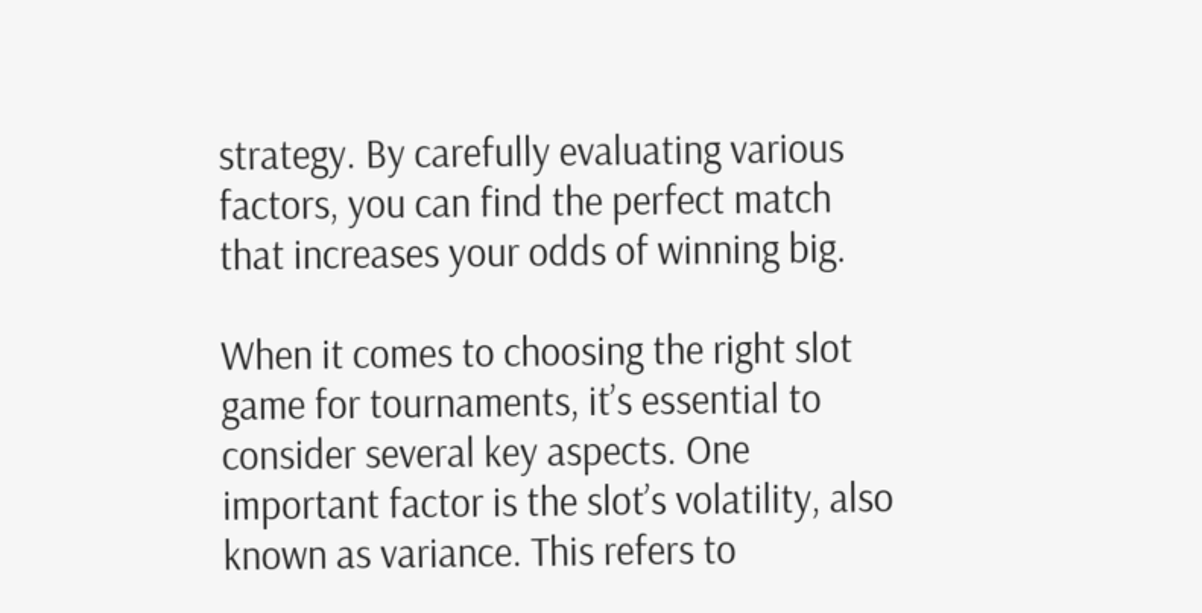strategy. By carefully evaluating various factors, you can find the perfect match that increases your odds of winning big.

When it comes to choosing the right slot game for tournaments, it’s essential to consider several key aspects. One important factor is the slot’s volatility, also known as variance. This refers to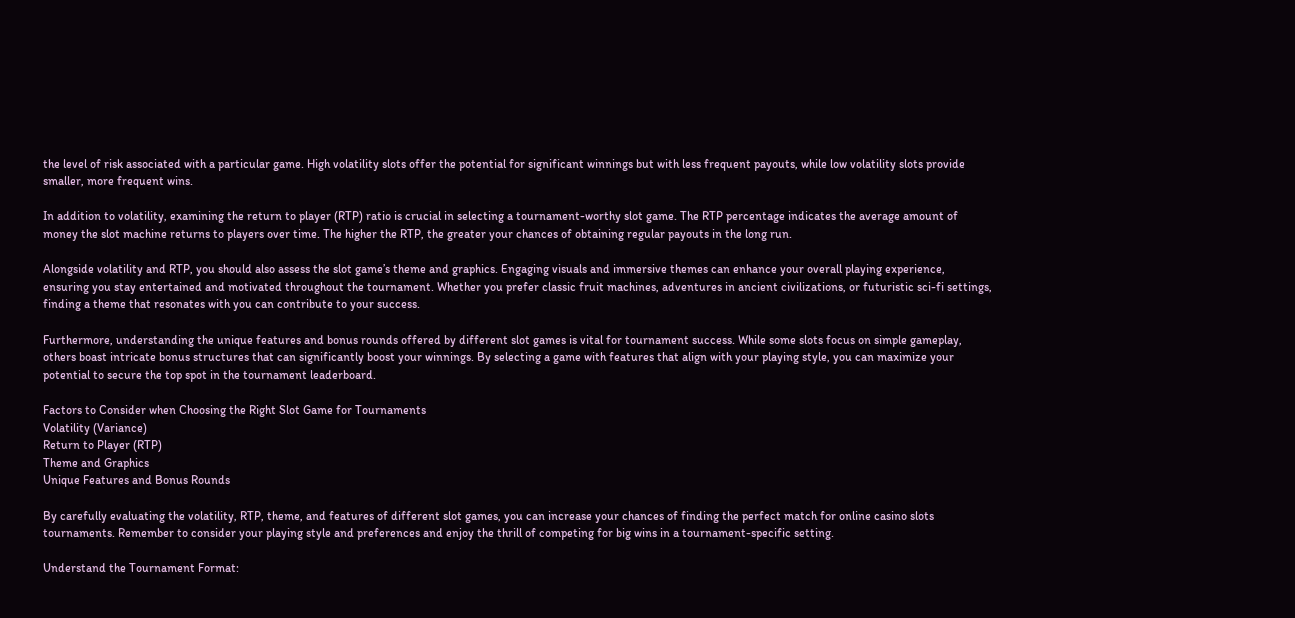the level of risk associated with a particular game. High volatility slots offer the potential for significant winnings but with less frequent payouts, while low volatility slots provide smaller, more frequent wins.

In addition to volatility, examining the return to player (RTP) ratio is crucial in selecting a tournament-worthy slot game. The RTP percentage indicates the average amount of money the slot machine returns to players over time. The higher the RTP, the greater your chances of obtaining regular payouts in the long run.

Alongside volatility and RTP, you should also assess the slot game’s theme and graphics. Engaging visuals and immersive themes can enhance your overall playing experience, ensuring you stay entertained and motivated throughout the tournament. Whether you prefer classic fruit machines, adventures in ancient civilizations, or futuristic sci-fi settings, finding a theme that resonates with you can contribute to your success.

Furthermore, understanding the unique features and bonus rounds offered by different slot games is vital for tournament success. While some slots focus on simple gameplay, others boast intricate bonus structures that can significantly boost your winnings. By selecting a game with features that align with your playing style, you can maximize your potential to secure the top spot in the tournament leaderboard.

Factors to Consider when Choosing the Right Slot Game for Tournaments
Volatility (Variance)
Return to Player (RTP)
Theme and Graphics
Unique Features and Bonus Rounds

By carefully evaluating the volatility, RTP, theme, and features of different slot games, you can increase your chances of finding the perfect match for online casino slots tournaments. Remember to consider your playing style and preferences and enjoy the thrill of competing for big wins in a tournament-specific setting.

Understand the Tournament Format: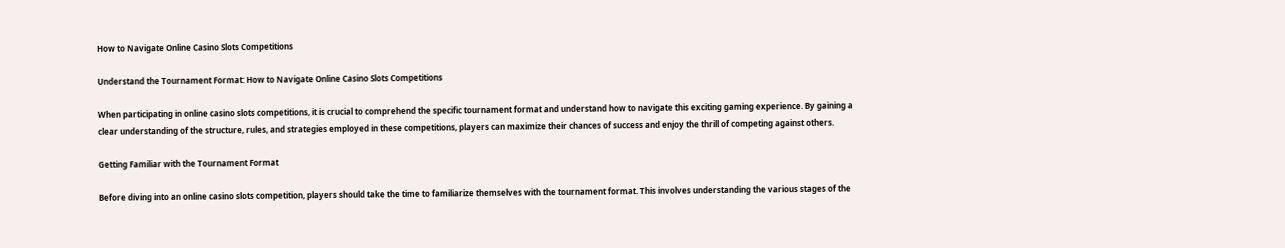How to Navigate Online Casino Slots Competitions

Understand the Tournament Format: How to Navigate Online Casino Slots Competitions

When participating in online casino slots competitions, it is crucial to comprehend the specific tournament format and understand how to navigate this exciting gaming experience. By gaining a clear understanding of the structure, rules, and strategies employed in these competitions, players can maximize their chances of success and enjoy the thrill of competing against others.

Getting Familiar with the Tournament Format

Before diving into an online casino slots competition, players should take the time to familiarize themselves with the tournament format. This involves understanding the various stages of the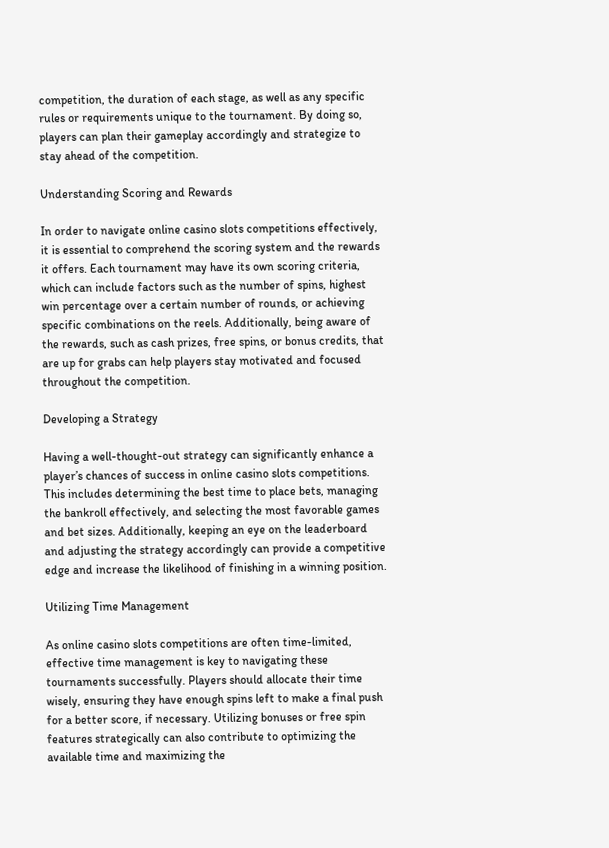competition, the duration of each stage, as well as any specific rules or requirements unique to the tournament. By doing so, players can plan their gameplay accordingly and strategize to stay ahead of the competition.

Understanding Scoring and Rewards

In order to navigate online casino slots competitions effectively, it is essential to comprehend the scoring system and the rewards it offers. Each tournament may have its own scoring criteria, which can include factors such as the number of spins, highest win percentage over a certain number of rounds, or achieving specific combinations on the reels. Additionally, being aware of the rewards, such as cash prizes, free spins, or bonus credits, that are up for grabs can help players stay motivated and focused throughout the competition.

Developing a Strategy

Having a well-thought-out strategy can significantly enhance a player’s chances of success in online casino slots competitions. This includes determining the best time to place bets, managing the bankroll effectively, and selecting the most favorable games and bet sizes. Additionally, keeping an eye on the leaderboard and adjusting the strategy accordingly can provide a competitive edge and increase the likelihood of finishing in a winning position.

Utilizing Time Management

As online casino slots competitions are often time-limited, effective time management is key to navigating these tournaments successfully. Players should allocate their time wisely, ensuring they have enough spins left to make a final push for a better score, if necessary. Utilizing bonuses or free spin features strategically can also contribute to optimizing the available time and maximizing the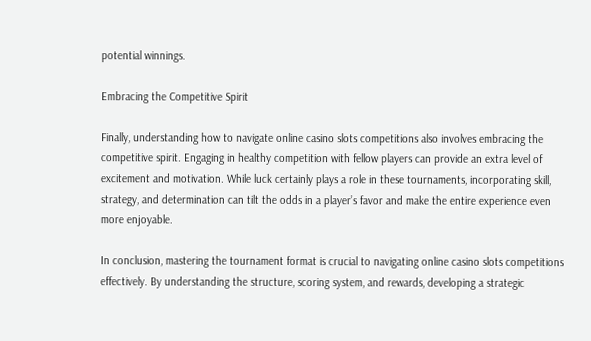potential winnings.

Embracing the Competitive Spirit

Finally, understanding how to navigate online casino slots competitions also involves embracing the competitive spirit. Engaging in healthy competition with fellow players can provide an extra level of excitement and motivation. While luck certainly plays a role in these tournaments, incorporating skill, strategy, and determination can tilt the odds in a player’s favor and make the entire experience even more enjoyable.

In conclusion, mastering the tournament format is crucial to navigating online casino slots competitions effectively. By understanding the structure, scoring system, and rewards, developing a strategic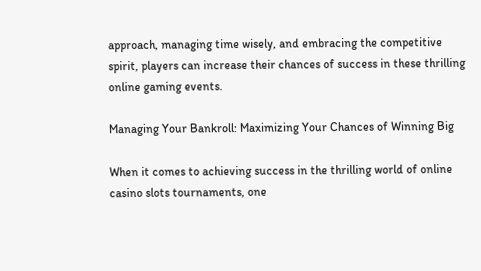approach, managing time wisely, and embracing the competitive spirit, players can increase their chances of success in these thrilling online gaming events.

Managing Your Bankroll: Maximizing Your Chances of Winning Big

When it comes to achieving success in the thrilling world of online casino slots tournaments, one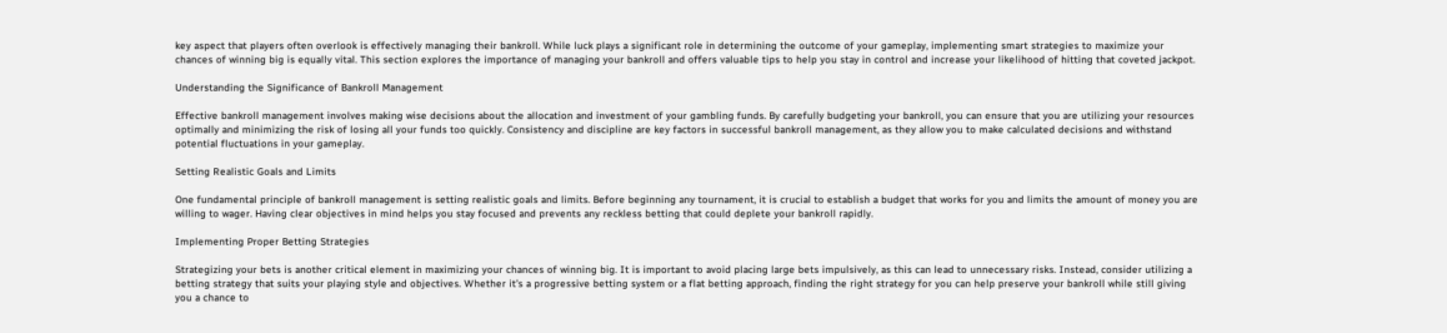key aspect that players often overlook is effectively managing their bankroll. While luck plays a significant role in determining the outcome of your gameplay, implementing smart strategies to maximize your chances of winning big is equally vital. This section explores the importance of managing your bankroll and offers valuable tips to help you stay in control and increase your likelihood of hitting that coveted jackpot.

Understanding the Significance of Bankroll Management

Effective bankroll management involves making wise decisions about the allocation and investment of your gambling funds. By carefully budgeting your bankroll, you can ensure that you are utilizing your resources optimally and minimizing the risk of losing all your funds too quickly. Consistency and discipline are key factors in successful bankroll management, as they allow you to make calculated decisions and withstand potential fluctuations in your gameplay.

Setting Realistic Goals and Limits

One fundamental principle of bankroll management is setting realistic goals and limits. Before beginning any tournament, it is crucial to establish a budget that works for you and limits the amount of money you are willing to wager. Having clear objectives in mind helps you stay focused and prevents any reckless betting that could deplete your bankroll rapidly.

Implementing Proper Betting Strategies

Strategizing your bets is another critical element in maximizing your chances of winning big. It is important to avoid placing large bets impulsively, as this can lead to unnecessary risks. Instead, consider utilizing a betting strategy that suits your playing style and objectives. Whether it’s a progressive betting system or a flat betting approach, finding the right strategy for you can help preserve your bankroll while still giving you a chance to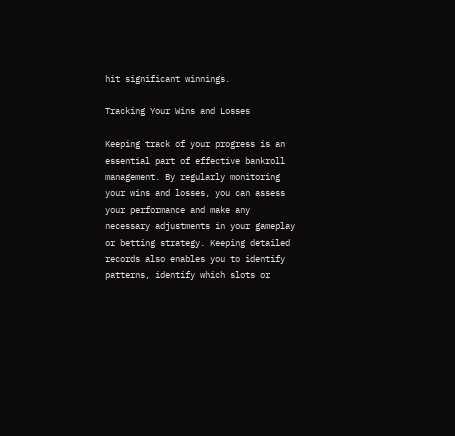hit significant winnings.

Tracking Your Wins and Losses

Keeping track of your progress is an essential part of effective bankroll management. By regularly monitoring your wins and losses, you can assess your performance and make any necessary adjustments in your gameplay or betting strategy. Keeping detailed records also enables you to identify patterns, identify which slots or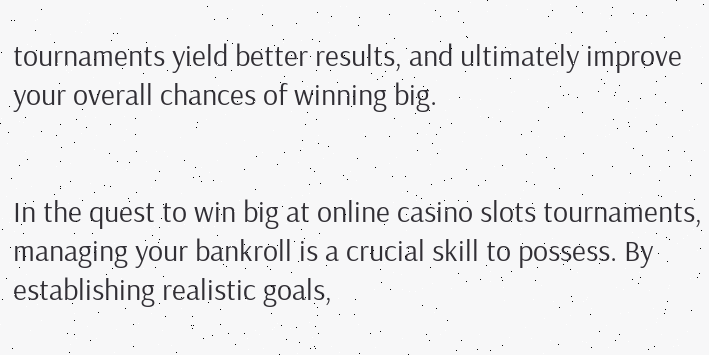tournaments yield better results, and ultimately improve your overall chances of winning big.


In the quest to win big at online casino slots tournaments, managing your bankroll is a crucial skill to possess. By establishing realistic goals,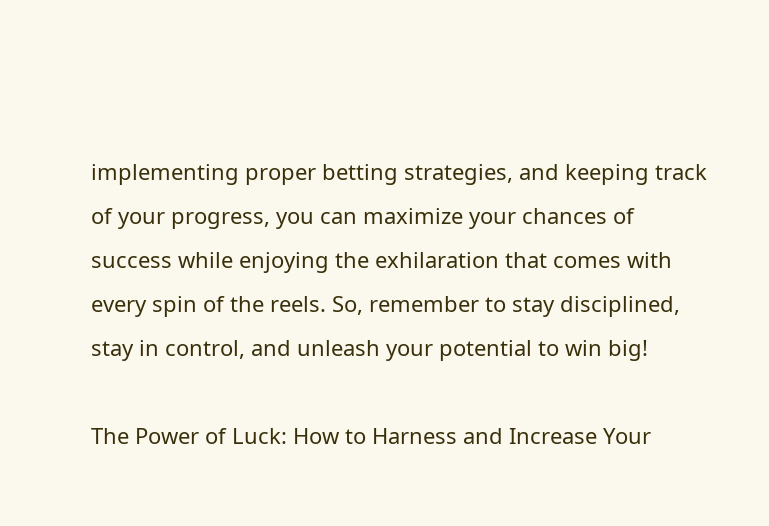implementing proper betting strategies, and keeping track of your progress, you can maximize your chances of success while enjoying the exhilaration that comes with every spin of the reels. So, remember to stay disciplined, stay in control, and unleash your potential to win big!

The Power of Luck: How to Harness and Increase Your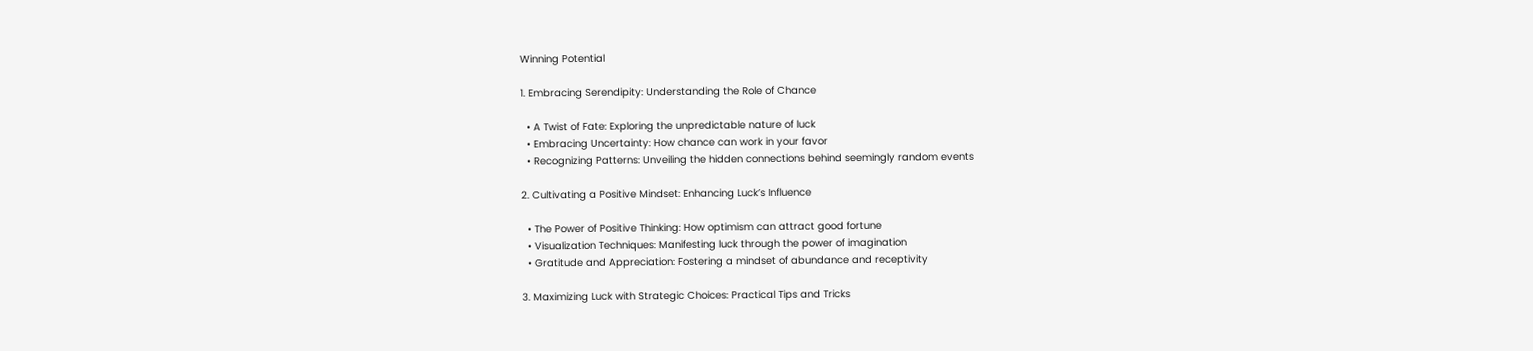Winning Potential

1. Embracing Serendipity: Understanding the Role of Chance

  • A Twist of Fate: Exploring the unpredictable nature of luck
  • Embracing Uncertainty: How chance can work in your favor
  • Recognizing Patterns: Unveiling the hidden connections behind seemingly random events

2. Cultivating a Positive Mindset: Enhancing Luck’s Influence

  • The Power of Positive Thinking: How optimism can attract good fortune
  • Visualization Techniques: Manifesting luck through the power of imagination
  • Gratitude and Appreciation: Fostering a mindset of abundance and receptivity

3. Maximizing Luck with Strategic Choices: Practical Tips and Tricks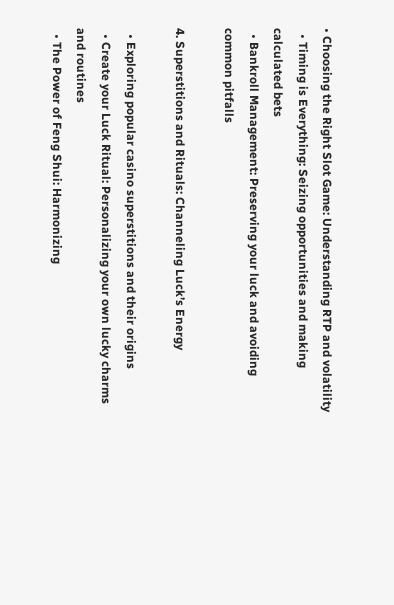• Choosing the Right Slot Game: Understanding RTP and volatility
  • Timing is Everything: Seizing opportunities and making calculated bets
  • Bankroll Management: Preserving your luck and avoiding common pitfalls

4. Superstitions and Rituals: Channeling Luck’s Energy

  • Exploring popular casino superstitions and their origins
  • Create your Luck Ritual: Personalizing your own lucky charms and routines
  • The Power of Feng Shui: Harmonizing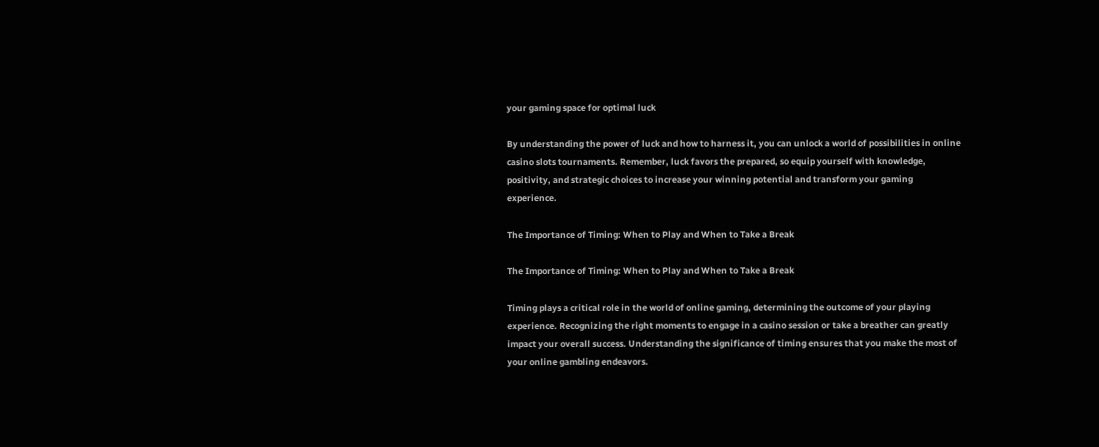your gaming space for optimal luck

By understanding the power of luck and how to harness it, you can unlock a world of possibilities in online casino slots tournaments. Remember, luck favors the prepared, so equip yourself with knowledge, positivity, and strategic choices to increase your winning potential and transform your gaming experience.

The Importance of Timing: When to Play and When to Take a Break

The Importance of Timing: When to Play and When to Take a Break

Timing plays a critical role in the world of online gaming, determining the outcome of your playing experience. Recognizing the right moments to engage in a casino session or take a breather can greatly impact your overall success. Understanding the significance of timing ensures that you make the most of your online gambling endeavors.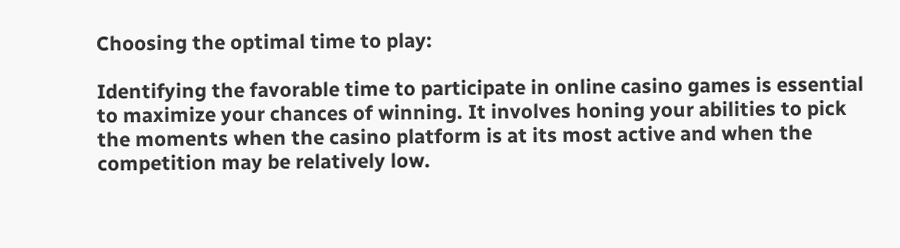Choosing the optimal time to play:

Identifying the favorable time to participate in online casino games is essential to maximize your chances of winning. It involves honing your abilities to pick the moments when the casino platform is at its most active and when the competition may be relatively low.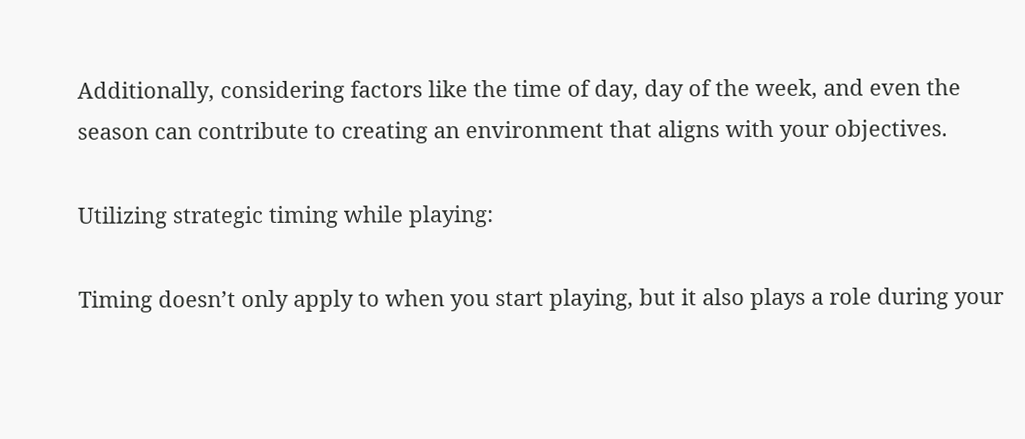Additionally, considering factors like the time of day, day of the week, and even the season can contribute to creating an environment that aligns with your objectives.

Utilizing strategic timing while playing:

Timing doesn’t only apply to when you start playing, but it also plays a role during your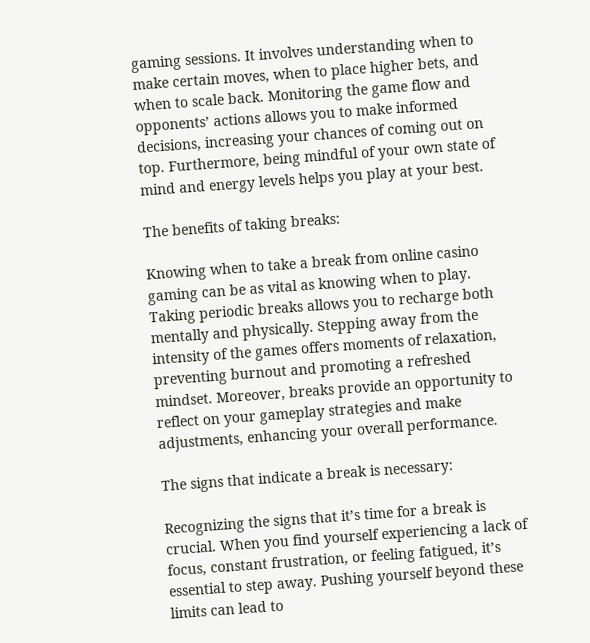gaming sessions. It involves understanding when to make certain moves, when to place higher bets, and when to scale back. Monitoring the game flow and opponents’ actions allows you to make informed decisions, increasing your chances of coming out on top. Furthermore, being mindful of your own state of mind and energy levels helps you play at your best.

The benefits of taking breaks:

Knowing when to take a break from online casino gaming can be as vital as knowing when to play. Taking periodic breaks allows you to recharge both mentally and physically. Stepping away from the intensity of the games offers moments of relaxation, preventing burnout and promoting a refreshed mindset. Moreover, breaks provide an opportunity to reflect on your gameplay strategies and make adjustments, enhancing your overall performance.

The signs that indicate a break is necessary:

Recognizing the signs that it’s time for a break is crucial. When you find yourself experiencing a lack of focus, constant frustration, or feeling fatigued, it’s essential to step away. Pushing yourself beyond these limits can lead to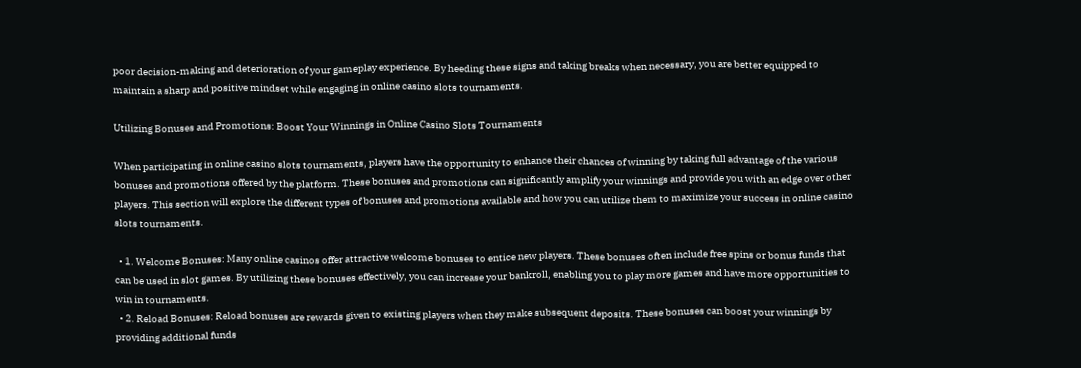poor decision-making and deterioration of your gameplay experience. By heeding these signs and taking breaks when necessary, you are better equipped to maintain a sharp and positive mindset while engaging in online casino slots tournaments.

Utilizing Bonuses and Promotions: Boost Your Winnings in Online Casino Slots Tournaments

When participating in online casino slots tournaments, players have the opportunity to enhance their chances of winning by taking full advantage of the various bonuses and promotions offered by the platform. These bonuses and promotions can significantly amplify your winnings and provide you with an edge over other players. This section will explore the different types of bonuses and promotions available and how you can utilize them to maximize your success in online casino slots tournaments.

  • 1. Welcome Bonuses: Many online casinos offer attractive welcome bonuses to entice new players. These bonuses often include free spins or bonus funds that can be used in slot games. By utilizing these bonuses effectively, you can increase your bankroll, enabling you to play more games and have more opportunities to win in tournaments.
  • 2. Reload Bonuses: Reload bonuses are rewards given to existing players when they make subsequent deposits. These bonuses can boost your winnings by providing additional funds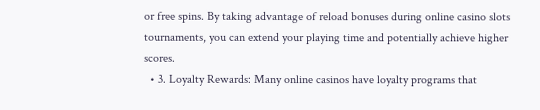or free spins. By taking advantage of reload bonuses during online casino slots tournaments, you can extend your playing time and potentially achieve higher scores.
  • 3. Loyalty Rewards: Many online casinos have loyalty programs that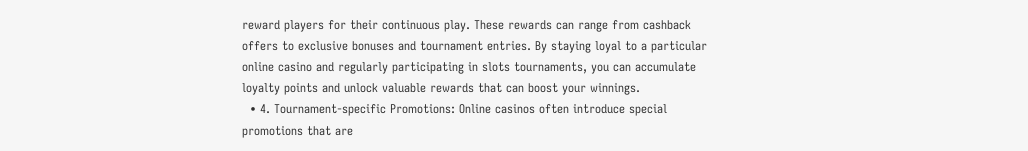reward players for their continuous play. These rewards can range from cashback offers to exclusive bonuses and tournament entries. By staying loyal to a particular online casino and regularly participating in slots tournaments, you can accumulate loyalty points and unlock valuable rewards that can boost your winnings.
  • 4. Tournament-specific Promotions: Online casinos often introduce special promotions that are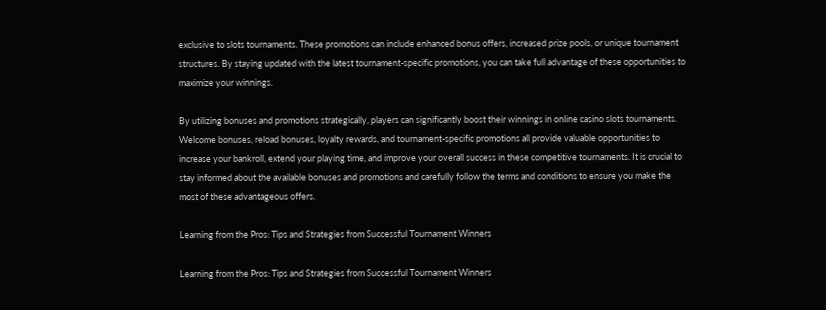exclusive to slots tournaments. These promotions can include enhanced bonus offers, increased prize pools, or unique tournament structures. By staying updated with the latest tournament-specific promotions, you can take full advantage of these opportunities to maximize your winnings.

By utilizing bonuses and promotions strategically, players can significantly boost their winnings in online casino slots tournaments. Welcome bonuses, reload bonuses, loyalty rewards, and tournament-specific promotions all provide valuable opportunities to increase your bankroll, extend your playing time, and improve your overall success in these competitive tournaments. It is crucial to stay informed about the available bonuses and promotions and carefully follow the terms and conditions to ensure you make the most of these advantageous offers.

Learning from the Pros: Tips and Strategies from Successful Tournament Winners

Learning from the Pros: Tips and Strategies from Successful Tournament Winners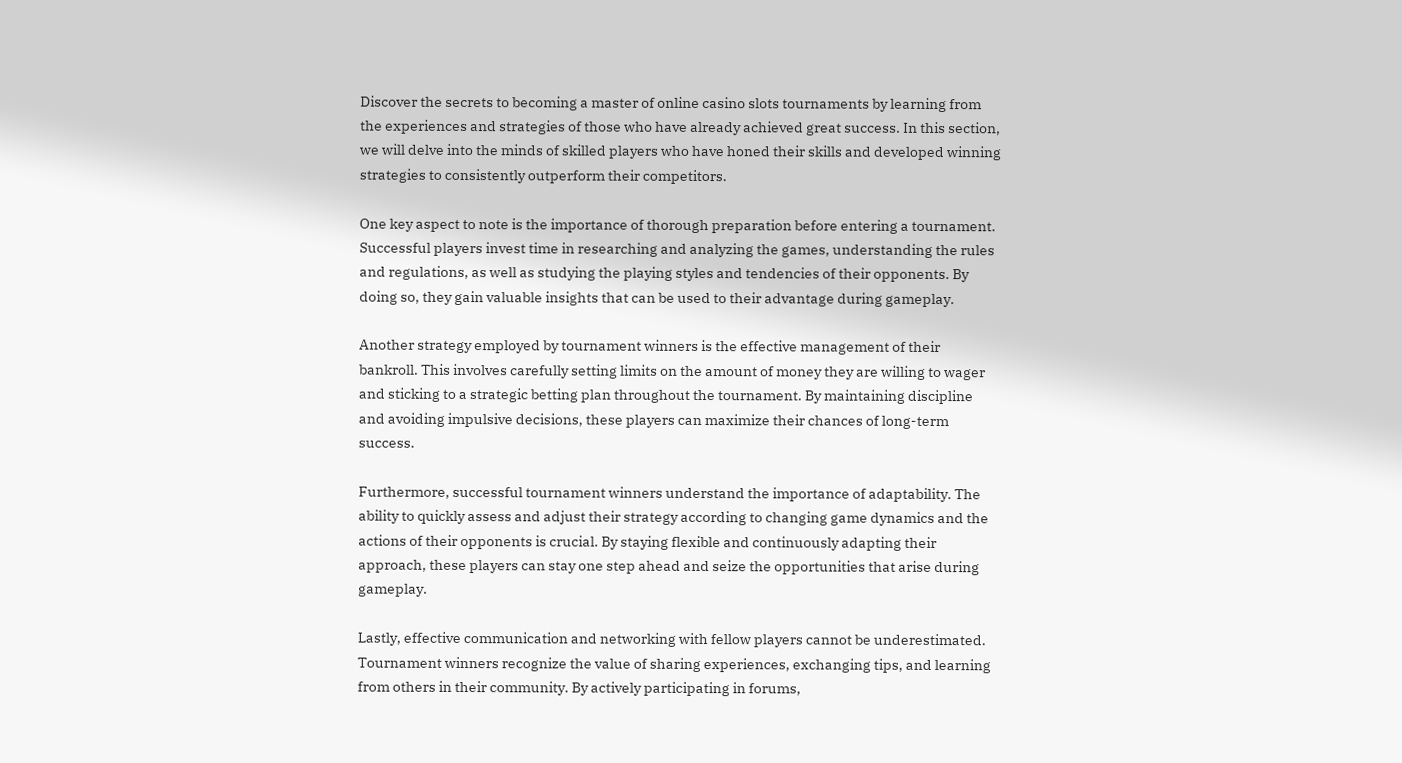Discover the secrets to becoming a master of online casino slots tournaments by learning from the experiences and strategies of those who have already achieved great success. In this section, we will delve into the minds of skilled players who have honed their skills and developed winning strategies to consistently outperform their competitors.

One key aspect to note is the importance of thorough preparation before entering a tournament. Successful players invest time in researching and analyzing the games, understanding the rules and regulations, as well as studying the playing styles and tendencies of their opponents. By doing so, they gain valuable insights that can be used to their advantage during gameplay.

Another strategy employed by tournament winners is the effective management of their bankroll. This involves carefully setting limits on the amount of money they are willing to wager and sticking to a strategic betting plan throughout the tournament. By maintaining discipline and avoiding impulsive decisions, these players can maximize their chances of long-term success.

Furthermore, successful tournament winners understand the importance of adaptability. The ability to quickly assess and adjust their strategy according to changing game dynamics and the actions of their opponents is crucial. By staying flexible and continuously adapting their approach, these players can stay one step ahead and seize the opportunities that arise during gameplay.

Lastly, effective communication and networking with fellow players cannot be underestimated. Tournament winners recognize the value of sharing experiences, exchanging tips, and learning from others in their community. By actively participating in forums,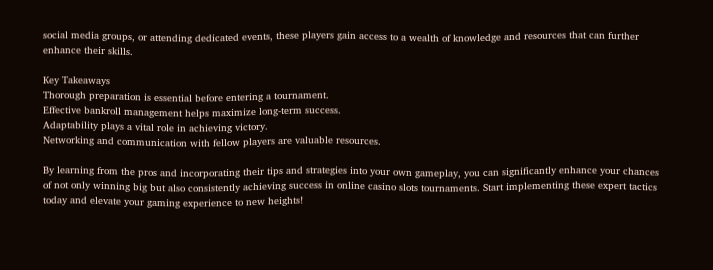social media groups, or attending dedicated events, these players gain access to a wealth of knowledge and resources that can further enhance their skills.

Key Takeaways
Thorough preparation is essential before entering a tournament.
Effective bankroll management helps maximize long-term success.
Adaptability plays a vital role in achieving victory.
Networking and communication with fellow players are valuable resources.

By learning from the pros and incorporating their tips and strategies into your own gameplay, you can significantly enhance your chances of not only winning big but also consistently achieving success in online casino slots tournaments. Start implementing these expert tactics today and elevate your gaming experience to new heights!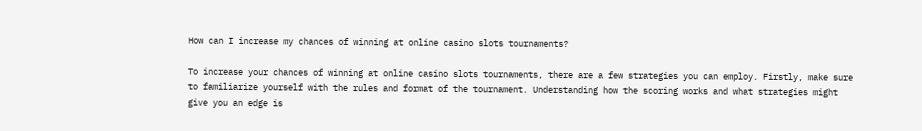How can I increase my chances of winning at online casino slots tournaments?

To increase your chances of winning at online casino slots tournaments, there are a few strategies you can employ. Firstly, make sure to familiarize yourself with the rules and format of the tournament. Understanding how the scoring works and what strategies might give you an edge is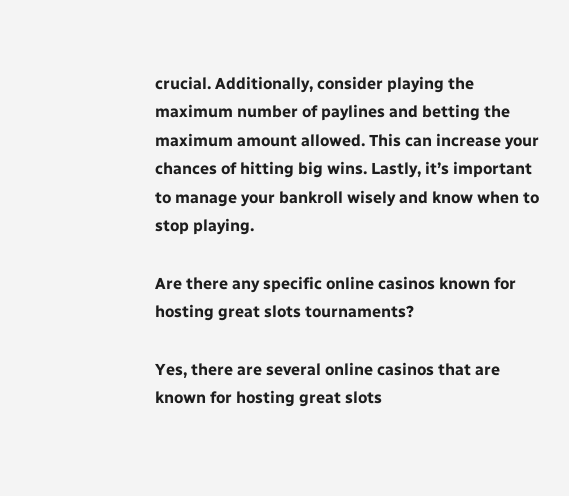crucial. Additionally, consider playing the maximum number of paylines and betting the maximum amount allowed. This can increase your chances of hitting big wins. Lastly, it’s important to manage your bankroll wisely and know when to stop playing.

Are there any specific online casinos known for hosting great slots tournaments?

Yes, there are several online casinos that are known for hosting great slots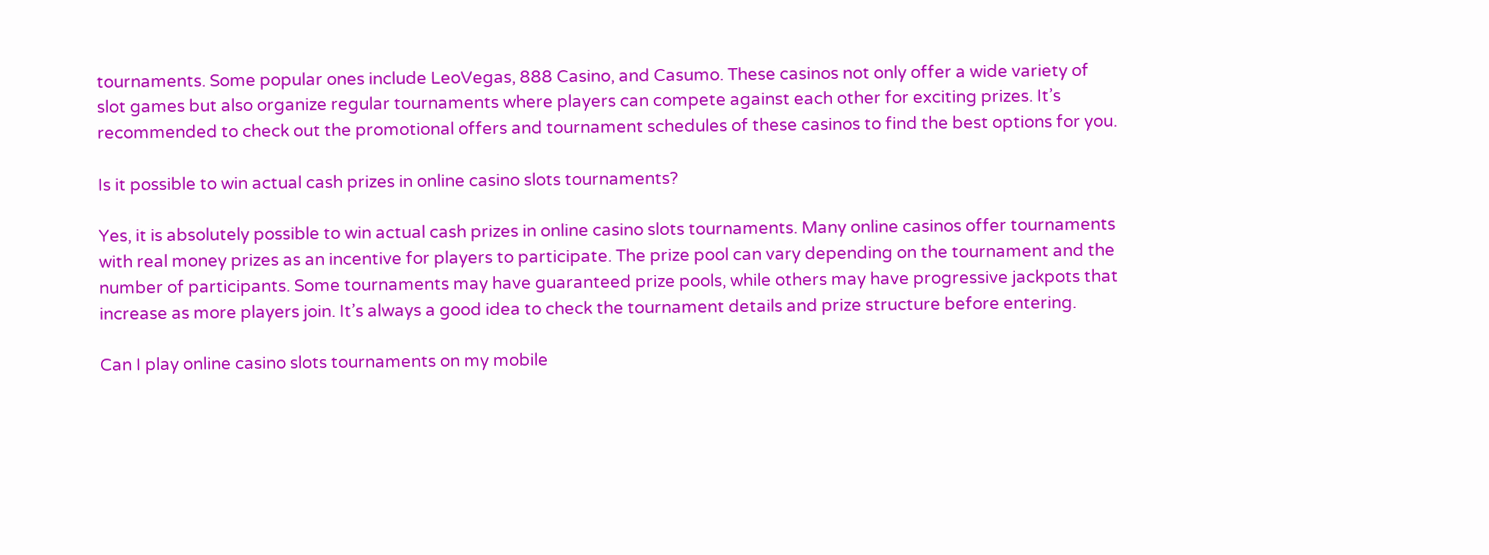tournaments. Some popular ones include LeoVegas, 888 Casino, and Casumo. These casinos not only offer a wide variety of slot games but also organize regular tournaments where players can compete against each other for exciting prizes. It’s recommended to check out the promotional offers and tournament schedules of these casinos to find the best options for you.

Is it possible to win actual cash prizes in online casino slots tournaments?

Yes, it is absolutely possible to win actual cash prizes in online casino slots tournaments. Many online casinos offer tournaments with real money prizes as an incentive for players to participate. The prize pool can vary depending on the tournament and the number of participants. Some tournaments may have guaranteed prize pools, while others may have progressive jackpots that increase as more players join. It’s always a good idea to check the tournament details and prize structure before entering.

Can I play online casino slots tournaments on my mobile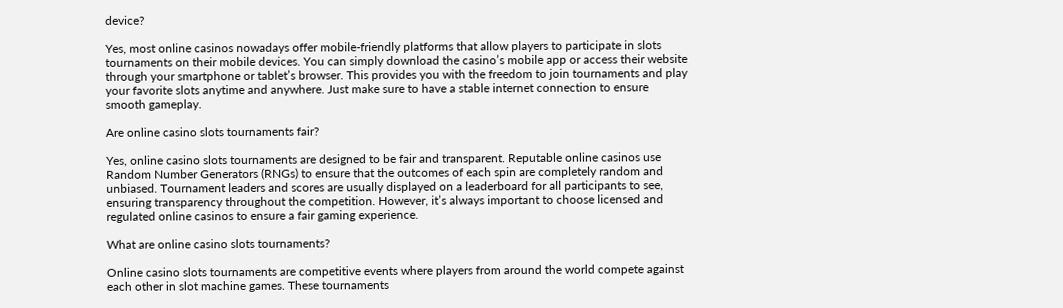device?

Yes, most online casinos nowadays offer mobile-friendly platforms that allow players to participate in slots tournaments on their mobile devices. You can simply download the casino’s mobile app or access their website through your smartphone or tablet’s browser. This provides you with the freedom to join tournaments and play your favorite slots anytime and anywhere. Just make sure to have a stable internet connection to ensure smooth gameplay.

Are online casino slots tournaments fair?

Yes, online casino slots tournaments are designed to be fair and transparent. Reputable online casinos use Random Number Generators (RNGs) to ensure that the outcomes of each spin are completely random and unbiased. Tournament leaders and scores are usually displayed on a leaderboard for all participants to see, ensuring transparency throughout the competition. However, it’s always important to choose licensed and regulated online casinos to ensure a fair gaming experience.

What are online casino slots tournaments?

Online casino slots tournaments are competitive events where players from around the world compete against each other in slot machine games. These tournaments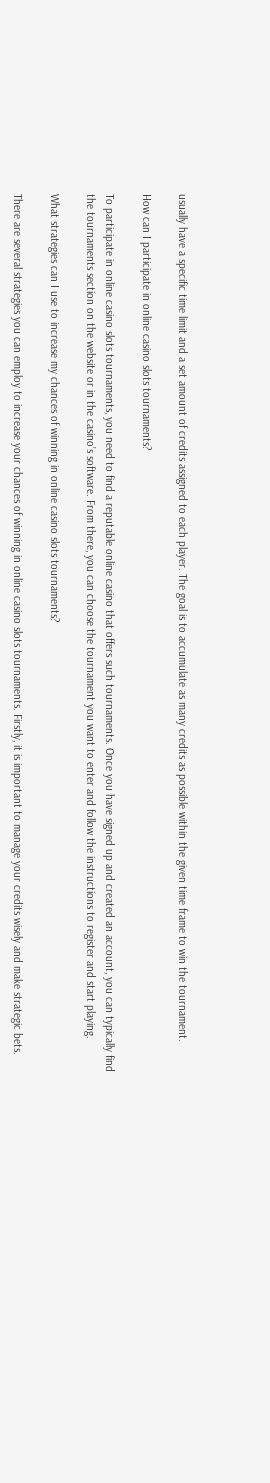usually have a specific time limit and a set amount of credits assigned to each player. The goal is to accumulate as many credits as possible within the given time frame to win the tournament.

How can I participate in online casino slots tournaments?

To participate in online casino slots tournaments, you need to find a reputable online casino that offers such tournaments. Once you have signed up and created an account, you can typically find the tournaments section on the website or in the casino’s software. From there, you can choose the tournament you want to enter and follow the instructions to register and start playing.

What strategies can I use to increase my chances of winning in online casino slots tournaments?

There are several strategies you can employ to increase your chances of winning in online casino slots tournaments. Firstly, it is important to manage your credits wisely and make strategic bets.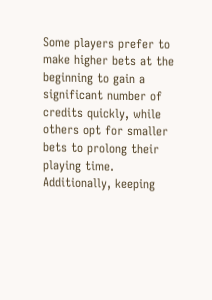Some players prefer to make higher bets at the beginning to gain a significant number of credits quickly, while others opt for smaller bets to prolong their playing time. Additionally, keeping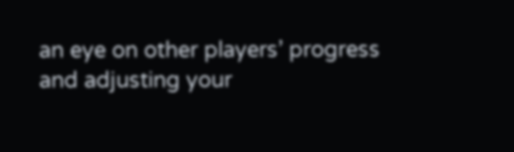an eye on other players’ progress and adjusting your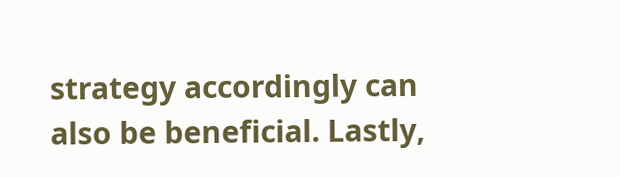strategy accordingly can also be beneficial. Lastly,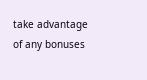take advantage of any bonuses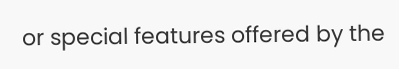or special features offered by the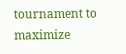tournament to maximize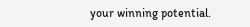your winning potential.